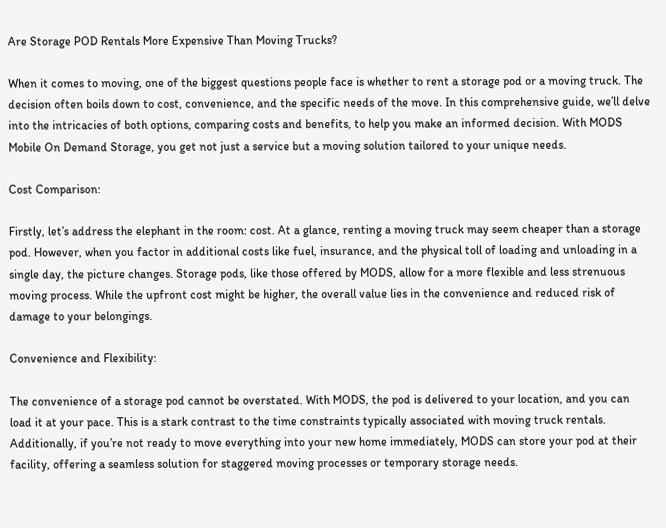Are Storage POD Rentals More Expensive Than Moving Trucks?

When it comes to moving, one of the biggest questions people face is whether to rent a storage pod or a moving truck. The decision often boils down to cost, convenience, and the specific needs of the move. In this comprehensive guide, we’ll delve into the intricacies of both options, comparing costs and benefits, to help you make an informed decision. With MODS Mobile On Demand Storage, you get not just a service but a moving solution tailored to your unique needs.

Cost Comparison:

Firstly, let’s address the elephant in the room: cost. At a glance, renting a moving truck may seem cheaper than a storage pod. However, when you factor in additional costs like fuel, insurance, and the physical toll of loading and unloading in a single day, the picture changes. Storage pods, like those offered by MODS, allow for a more flexible and less strenuous moving process. While the upfront cost might be higher, the overall value lies in the convenience and reduced risk of damage to your belongings.

Convenience and Flexibility:

The convenience of a storage pod cannot be overstated. With MODS, the pod is delivered to your location, and you can load it at your pace. This is a stark contrast to the time constraints typically associated with moving truck rentals. Additionally, if you’re not ready to move everything into your new home immediately, MODS can store your pod at their facility, offering a seamless solution for staggered moving processes or temporary storage needs.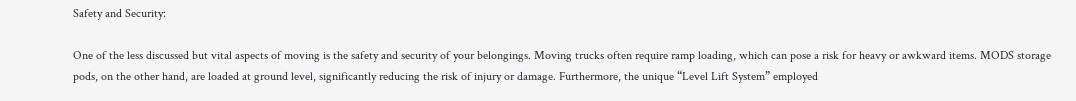Safety and Security:

One of the less discussed but vital aspects of moving is the safety and security of your belongings. Moving trucks often require ramp loading, which can pose a risk for heavy or awkward items. MODS storage pods, on the other hand, are loaded at ground level, significantly reducing the risk of injury or damage. Furthermore, the unique “Level Lift System” employed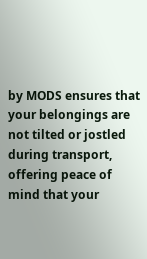by MODS ensures that your belongings are not tilted or jostled during transport, offering peace of mind that your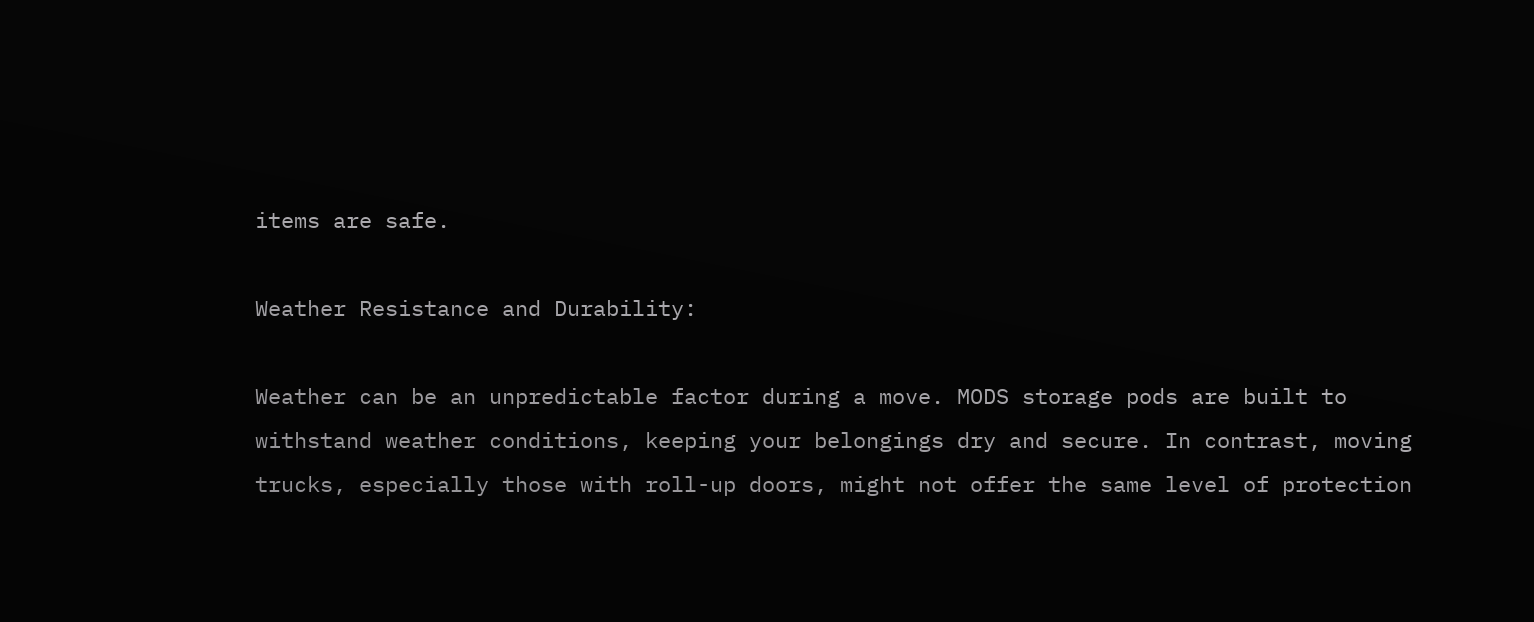items are safe.

Weather Resistance and Durability:

Weather can be an unpredictable factor during a move. MODS storage pods are built to withstand weather conditions, keeping your belongings dry and secure. In contrast, moving trucks, especially those with roll-up doors, might not offer the same level of protection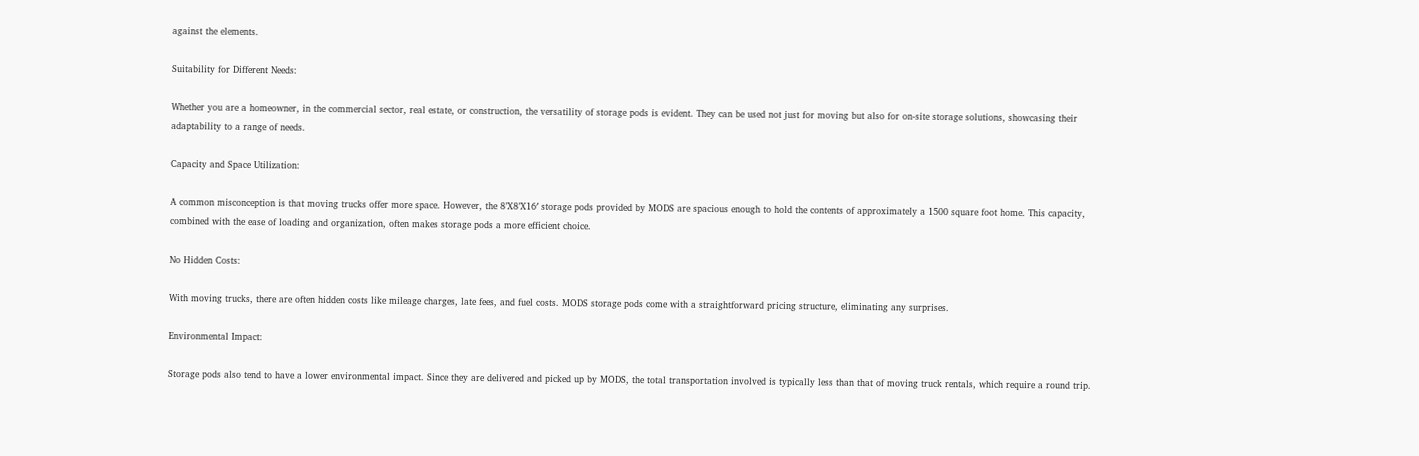against the elements.

Suitability for Different Needs:

Whether you are a homeowner, in the commercial sector, real estate, or construction, the versatility of storage pods is evident. They can be used not just for moving but also for on-site storage solutions, showcasing their adaptability to a range of needs.

Capacity and Space Utilization:

A common misconception is that moving trucks offer more space. However, the 8’X8’X16′ storage pods provided by MODS are spacious enough to hold the contents of approximately a 1500 square foot home. This capacity, combined with the ease of loading and organization, often makes storage pods a more efficient choice.

No Hidden Costs:

With moving trucks, there are often hidden costs like mileage charges, late fees, and fuel costs. MODS storage pods come with a straightforward pricing structure, eliminating any surprises.

Environmental Impact:

Storage pods also tend to have a lower environmental impact. Since they are delivered and picked up by MODS, the total transportation involved is typically less than that of moving truck rentals, which require a round trip.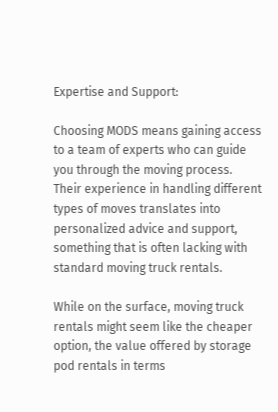Expertise and Support:

Choosing MODS means gaining access to a team of experts who can guide you through the moving process. Their experience in handling different types of moves translates into personalized advice and support, something that is often lacking with standard moving truck rentals.

While on the surface, moving truck rentals might seem like the cheaper option, the value offered by storage pod rentals in terms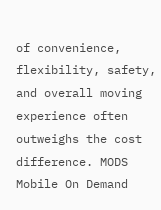of convenience, flexibility, safety, and overall moving experience often outweighs the cost difference. MODS Mobile On Demand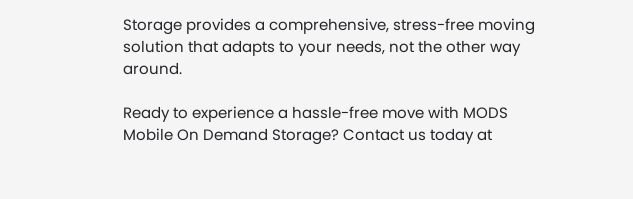Storage provides a comprehensive, stress-free moving solution that adapts to your needs, not the other way around.

Ready to experience a hassle-free move with MODS Mobile On Demand Storage? Contact us today at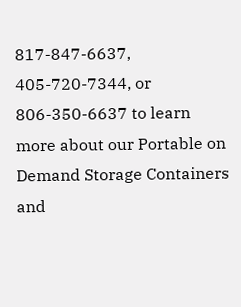817-847-6637, 405-720-7344, or 806-350-6637 to learn more about our Portable on Demand Storage Containers and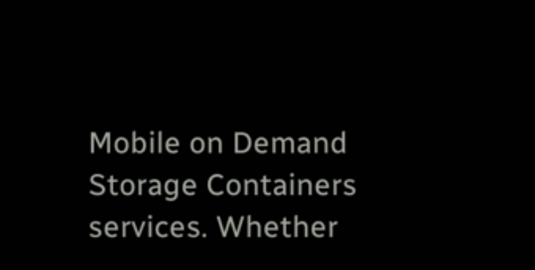Mobile on Demand Storage Containers services. Whether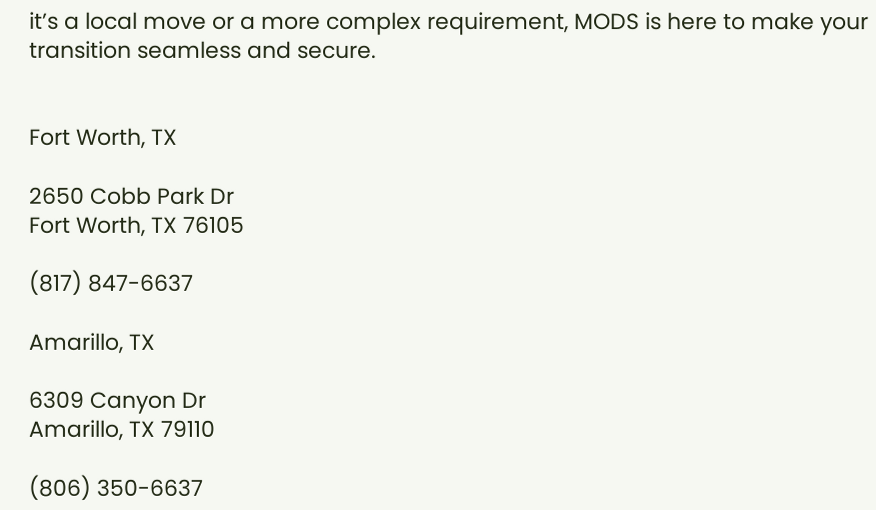it’s a local move or a more complex requirement, MODS is here to make your transition seamless and secure.


Fort Worth, TX

2650 Cobb Park Dr
Fort Worth, TX 76105

(817) 847-6637

Amarillo, TX

6309 Canyon Dr
Amarillo, TX 79110

(806) 350-6637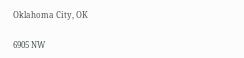Oklahoma City, OK

6905 NW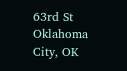63rd St
Oklahoma City, OK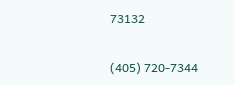73132

(405) 720-7344